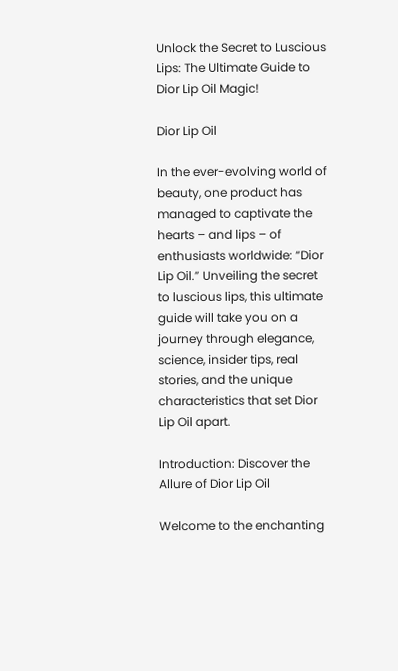Unlock the Secret to Luscious Lips: The Ultimate Guide to Dior Lip Oil Magic!

Dior Lip Oil

In the ever-evolving world of beauty, one product has managed to captivate the hearts – and lips – of enthusiasts worldwide: “Dior Lip Oil.” Unveiling the secret to luscious lips, this ultimate guide will take you on a journey through elegance, science, insider tips, real stories, and the unique characteristics that set Dior Lip Oil apart.

Introduction: Discover the Allure of Dior Lip Oil

Welcome to the enchanting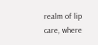realm of lip care, where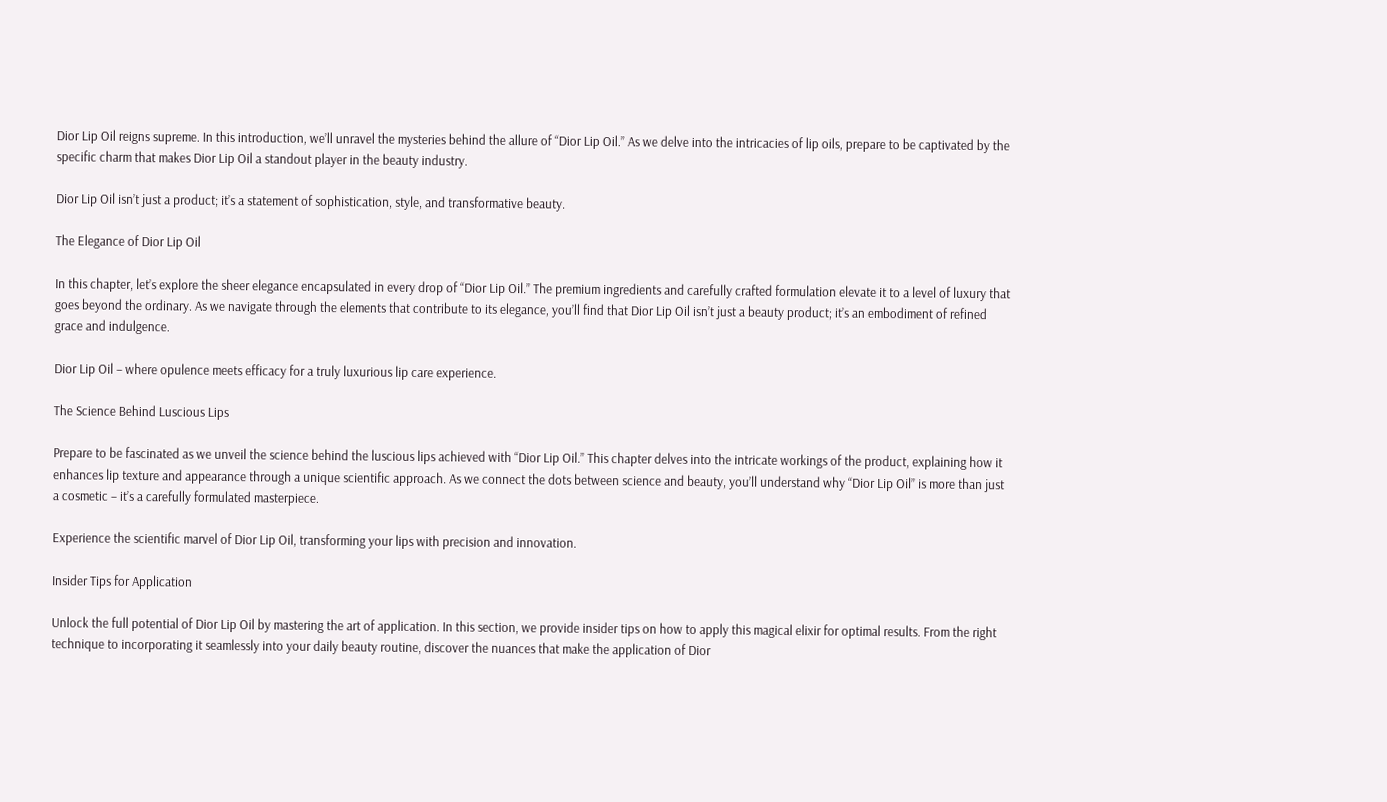Dior Lip Oil reigns supreme. In this introduction, we’ll unravel the mysteries behind the allure of “Dior Lip Oil.” As we delve into the intricacies of lip oils, prepare to be captivated by the specific charm that makes Dior Lip Oil a standout player in the beauty industry.

Dior Lip Oil isn’t just a product; it’s a statement of sophistication, style, and transformative beauty.

The Elegance of Dior Lip Oil

In this chapter, let’s explore the sheer elegance encapsulated in every drop of “Dior Lip Oil.” The premium ingredients and carefully crafted formulation elevate it to a level of luxury that goes beyond the ordinary. As we navigate through the elements that contribute to its elegance, you’ll find that Dior Lip Oil isn’t just a beauty product; it’s an embodiment of refined grace and indulgence.

Dior Lip Oil – where opulence meets efficacy for a truly luxurious lip care experience.

The Science Behind Luscious Lips

Prepare to be fascinated as we unveil the science behind the luscious lips achieved with “Dior Lip Oil.” This chapter delves into the intricate workings of the product, explaining how it enhances lip texture and appearance through a unique scientific approach. As we connect the dots between science and beauty, you’ll understand why “Dior Lip Oil” is more than just a cosmetic – it’s a carefully formulated masterpiece.

Experience the scientific marvel of Dior Lip Oil, transforming your lips with precision and innovation.

Insider Tips for Application

Unlock the full potential of Dior Lip Oil by mastering the art of application. In this section, we provide insider tips on how to apply this magical elixir for optimal results. From the right technique to incorporating it seamlessly into your daily beauty routine, discover the nuances that make the application of Dior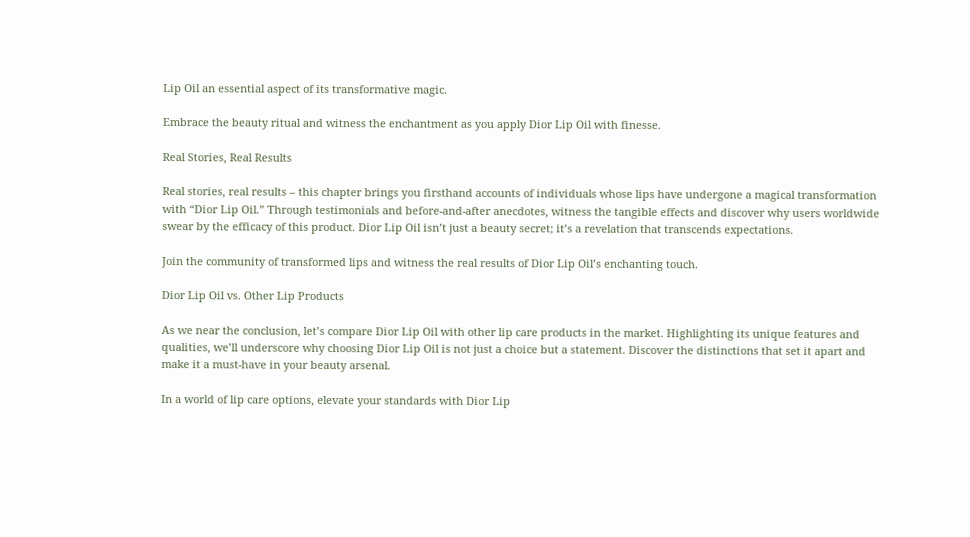Lip Oil an essential aspect of its transformative magic.

Embrace the beauty ritual and witness the enchantment as you apply Dior Lip Oil with finesse.

Real Stories, Real Results

Real stories, real results – this chapter brings you firsthand accounts of individuals whose lips have undergone a magical transformation with “Dior Lip Oil.” Through testimonials and before-and-after anecdotes, witness the tangible effects and discover why users worldwide swear by the efficacy of this product. Dior Lip Oil isn’t just a beauty secret; it’s a revelation that transcends expectations.

Join the community of transformed lips and witness the real results of Dior Lip Oil’s enchanting touch.

Dior Lip Oil vs. Other Lip Products

As we near the conclusion, let’s compare Dior Lip Oil with other lip care products in the market. Highlighting its unique features and qualities, we’ll underscore why choosing Dior Lip Oil is not just a choice but a statement. Discover the distinctions that set it apart and make it a must-have in your beauty arsenal.

In a world of lip care options, elevate your standards with Dior Lip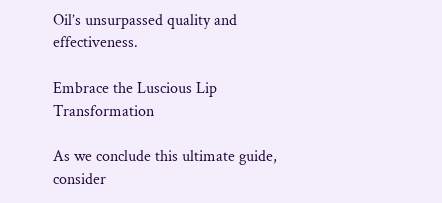Oil’s unsurpassed quality and effectiveness.

Embrace the Luscious Lip Transformation

As we conclude this ultimate guide, consider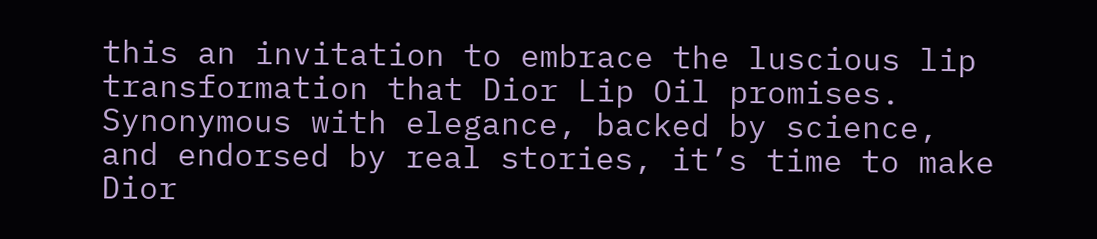this an invitation to embrace the luscious lip transformation that Dior Lip Oil promises. Synonymous with elegance, backed by science, and endorsed by real stories, it’s time to make Dior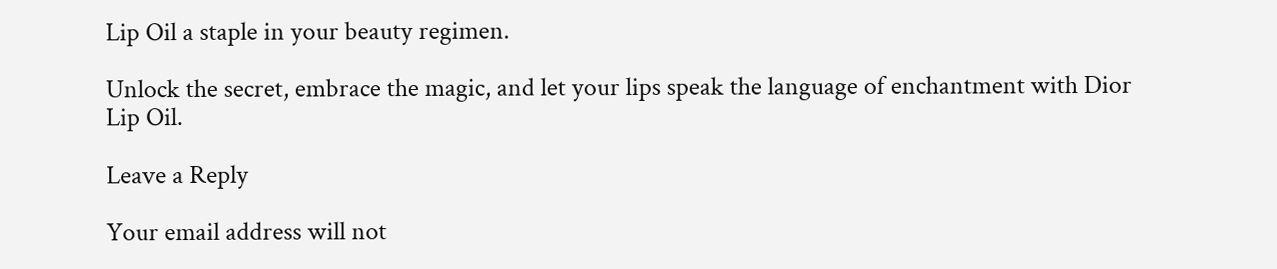Lip Oil a staple in your beauty regimen.

Unlock the secret, embrace the magic, and let your lips speak the language of enchantment with Dior Lip Oil.

Leave a Reply

Your email address will not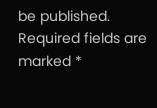be published. Required fields are marked *